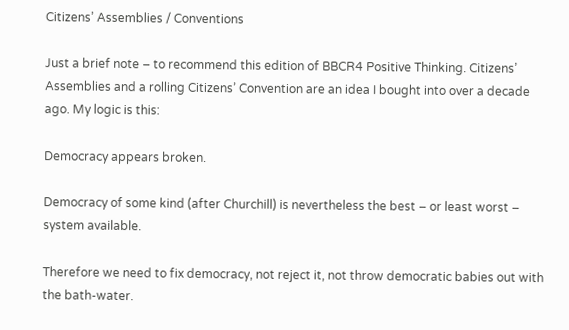Citizens’ Assemblies / Conventions

Just a brief note – to recommend this edition of BBCR4 Positive Thinking. Citizens’ Assemblies and a rolling Citizens’ Convention are an idea I bought into over a decade ago. My logic is this:

Democracy appears broken.

Democracy of some kind (after Churchill) is nevertheless the best – or least worst – system available.

Therefore we need to fix democracy, not reject it, not throw democratic babies out with the bath-water.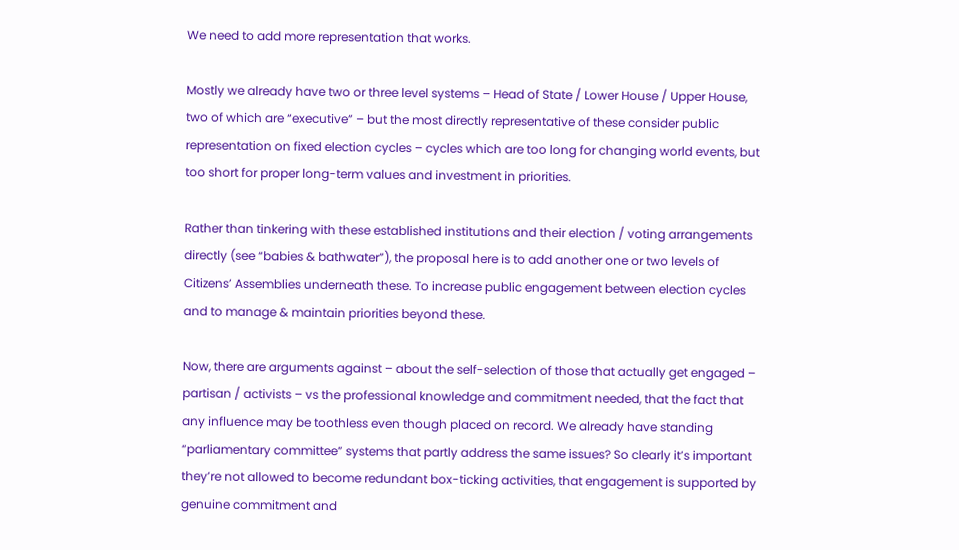We need to add more representation that works.

Mostly we already have two or three level systems – Head of State / Lower House / Upper House, two of which are “executive” – but the most directly representative of these consider public representation on fixed election cycles – cycles which are too long for changing world events, but too short for proper long-term values and investment in priorities.

Rather than tinkering with these established institutions and their election / voting arrangements directly (see “babies & bathwater”), the proposal here is to add another one or two levels of Citizens’ Assemblies underneath these. To increase public engagement between election cycles and to manage & maintain priorities beyond these.

Now, there are arguments against – about the self-selection of those that actually get engaged – partisan / activists – vs the professional knowledge and commitment needed, that the fact that any influence may be toothless even though placed on record. We already have standing “parliamentary committee” systems that partly address the same issues? So clearly it’s important they’re not allowed to become redundant box-ticking activities, that engagement is supported by genuine commitment and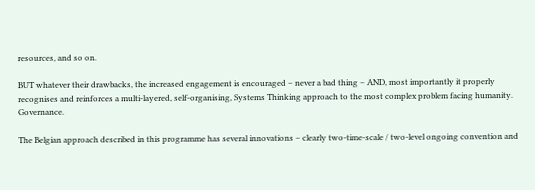resources, and so on.

BUT whatever their drawbacks, the increased engagement is encouraged – never a bad thing – AND, most importantly it properly recognises and reinforces a multi-layered, self-organising, Systems Thinking approach to the most complex problem facing humanity. Governance.

The Belgian approach described in this programme has several innovations – clearly two-time-scale / two-level ongoing convention and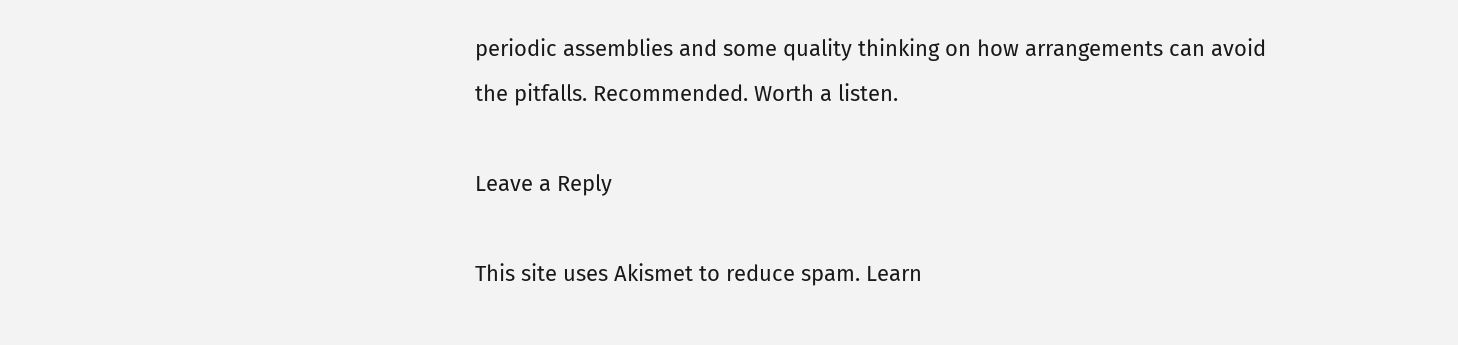periodic assemblies and some quality thinking on how arrangements can avoid the pitfalls. Recommended. Worth a listen.

Leave a Reply

This site uses Akismet to reduce spam. Learn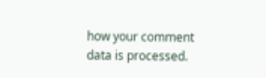how your comment data is processed.